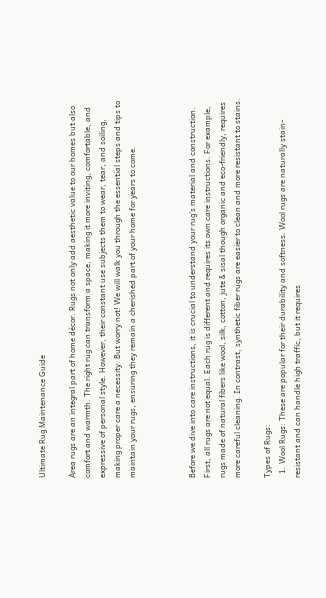Ultimate Rug Maintenance Guide

Area rugs are an integral part of home décor. Rugs not only add aesthetic value to our homes but also comfort and warmth. The right rug can transform a space, making it more inviting, comfortable, and expressive of personal style. However, their constant use subjects them to wear, tear, and soiling, making proper care a necessity. But worry not! We will walk you through the essential steps and tips to maintain your rugs, ensuring they remain a cherished part of your home for years to come.



Before we dive into care instructions, it is crucial to understand your rug's material and construction. First, all rugs are not equal. Each rug is different and requires its own care instructions. For example, rugs made of natural fibers like wool, silk, cotton, jute & sisal though organic and eco-friendly, requires more careful cleaning. In contrast, synthetic fiber rugs are easier to clean and more resistant to stains.

Types of Rugs:
  1. Wool Rugs: These are popular for their durability and softness. Wool rugs are naturally stain-resistant and can handle high traffic, but it requires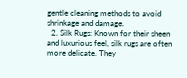gentle cleaning methods to avoid shrinkage and damage.
  2. Silk Rugs: Known for their sheen and luxurious feel, silk rugs are often more delicate. They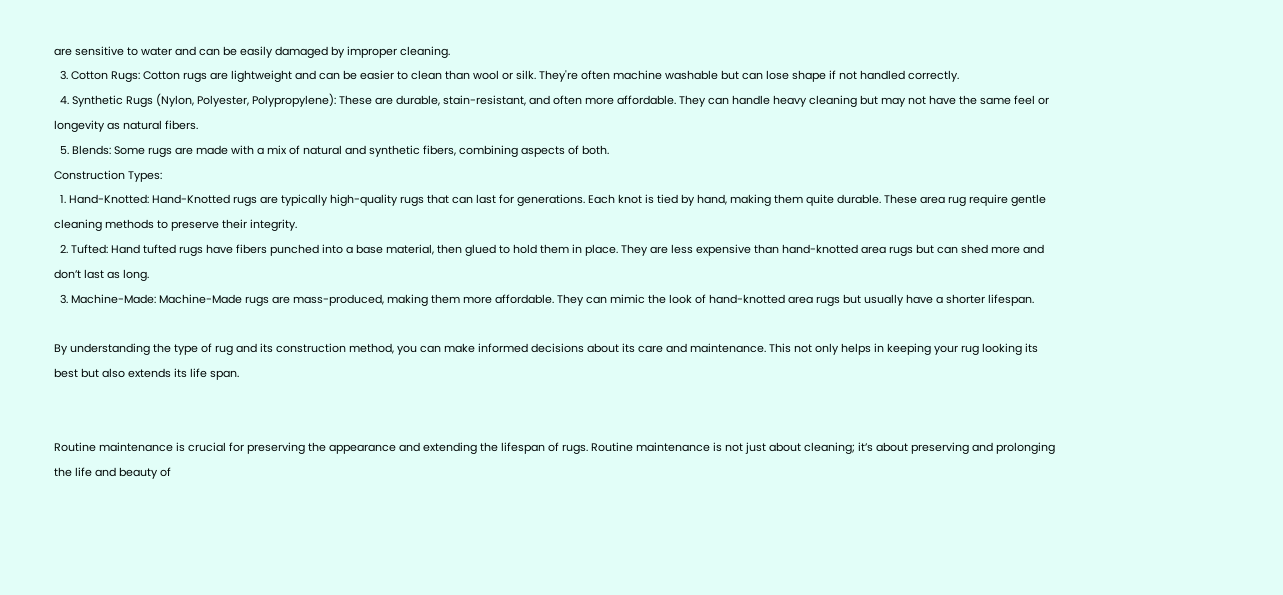are sensitive to water and can be easily damaged by improper cleaning.
  3. Cotton Rugs: Cotton rugs are lightweight and can be easier to clean than wool or silk. They're often machine washable but can lose shape if not handled correctly.
  4. Synthetic Rugs (Nylon, Polyester, Polypropylene): These are durable, stain-resistant, and often more affordable. They can handle heavy cleaning but may not have the same feel or longevity as natural fibers.
  5. Blends: Some rugs are made with a mix of natural and synthetic fibers, combining aspects of both.
Construction Types:
  1. Hand-Knotted: Hand-Knotted rugs are typically high-quality rugs that can last for generations. Each knot is tied by hand, making them quite durable. These area rug require gentle cleaning methods to preserve their integrity.
  2. Tufted: Hand tufted rugs have fibers punched into a base material, then glued to hold them in place. They are less expensive than hand-knotted area rugs but can shed more and don’t last as long.
  3. Machine-Made: Machine-Made rugs are mass-produced, making them more affordable. They can mimic the look of hand-knotted area rugs but usually have a shorter lifespan.

By understanding the type of rug and its construction method, you can make informed decisions about its care and maintenance. This not only helps in keeping your rug looking its best but also extends its life span.


Routine maintenance is crucial for preserving the appearance and extending the lifespan of rugs. Routine maintenance is not just about cleaning; it’s about preserving and prolonging the life and beauty of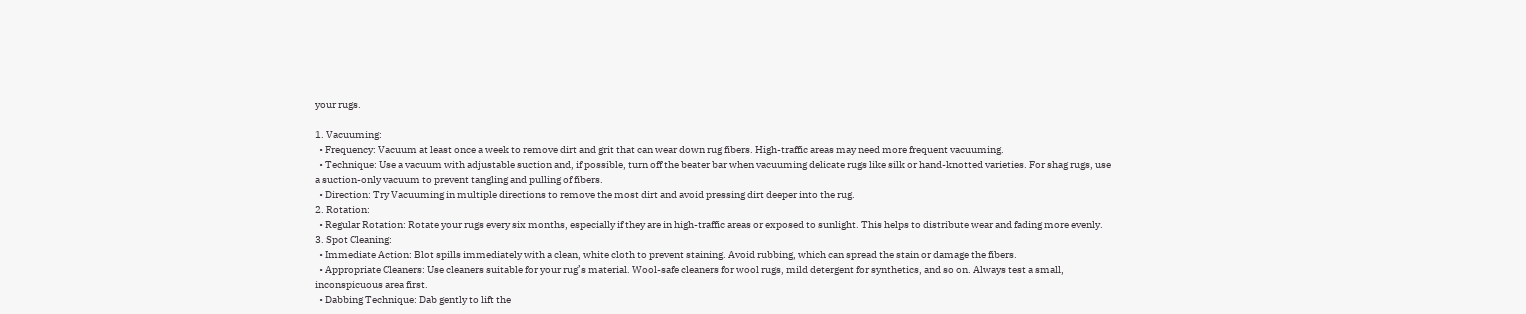your rugs.

1. Vacuuming:
  • Frequency: Vacuum at least once a week to remove dirt and grit that can wear down rug fibers. High-traffic areas may need more frequent vacuuming.
  • Technique: Use a vacuum with adjustable suction and, if possible, turn off the beater bar when vacuuming delicate rugs like silk or hand-knotted varieties. For shag rugs, use a suction-only vacuum to prevent tangling and pulling of fibers.
  • Direction: Try Vacuuming in multiple directions to remove the most dirt and avoid pressing dirt deeper into the rug.
2. Rotation:
  • Regular Rotation: Rotate your rugs every six months, especially if they are in high-traffic areas or exposed to sunlight. This helps to distribute wear and fading more evenly.
3. Spot Cleaning:
  • Immediate Action: Blot spills immediately with a clean, white cloth to prevent staining. Avoid rubbing, which can spread the stain or damage the fibers.
  • Appropriate Cleaners: Use cleaners suitable for your rug’s material. Wool-safe cleaners for wool rugs, mild detergent for synthetics, and so on. Always test a small, inconspicuous area first.
  • Dabbing Technique: Dab gently to lift the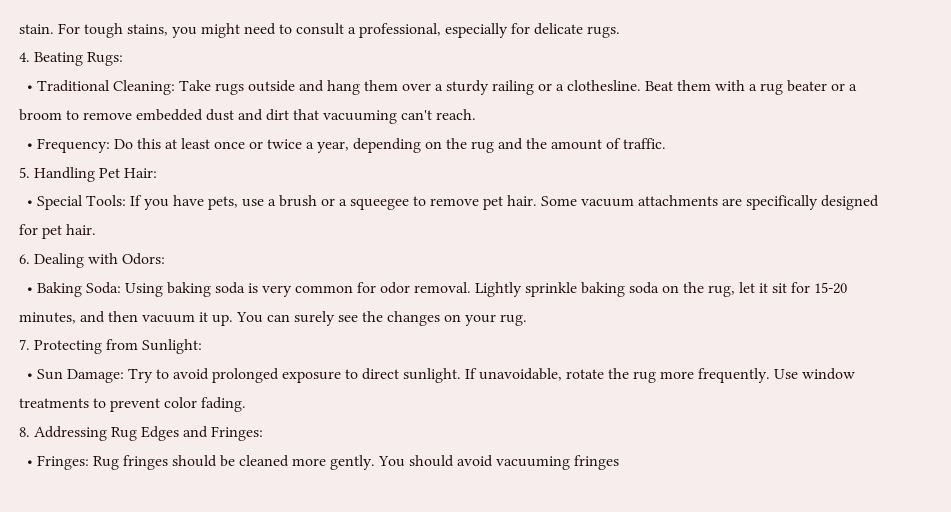stain. For tough stains, you might need to consult a professional, especially for delicate rugs.
4. Beating Rugs:
  • Traditional Cleaning: Take rugs outside and hang them over a sturdy railing or a clothesline. Beat them with a rug beater or a broom to remove embedded dust and dirt that vacuuming can't reach.
  • Frequency: Do this at least once or twice a year, depending on the rug and the amount of traffic.
5. Handling Pet Hair:
  • Special Tools: If you have pets, use a brush or a squeegee to remove pet hair. Some vacuum attachments are specifically designed for pet hair.
6. Dealing with Odors:
  • Baking Soda: Using baking soda is very common for odor removal. Lightly sprinkle baking soda on the rug, let it sit for 15-20 minutes, and then vacuum it up. You can surely see the changes on your rug.
7. Protecting from Sunlight:
  • Sun Damage: Try to avoid prolonged exposure to direct sunlight. If unavoidable, rotate the rug more frequently. Use window treatments to prevent color fading.
8. Addressing Rug Edges and Fringes:
  • Fringes: Rug fringes should be cleaned more gently. You should avoid vacuuming fringes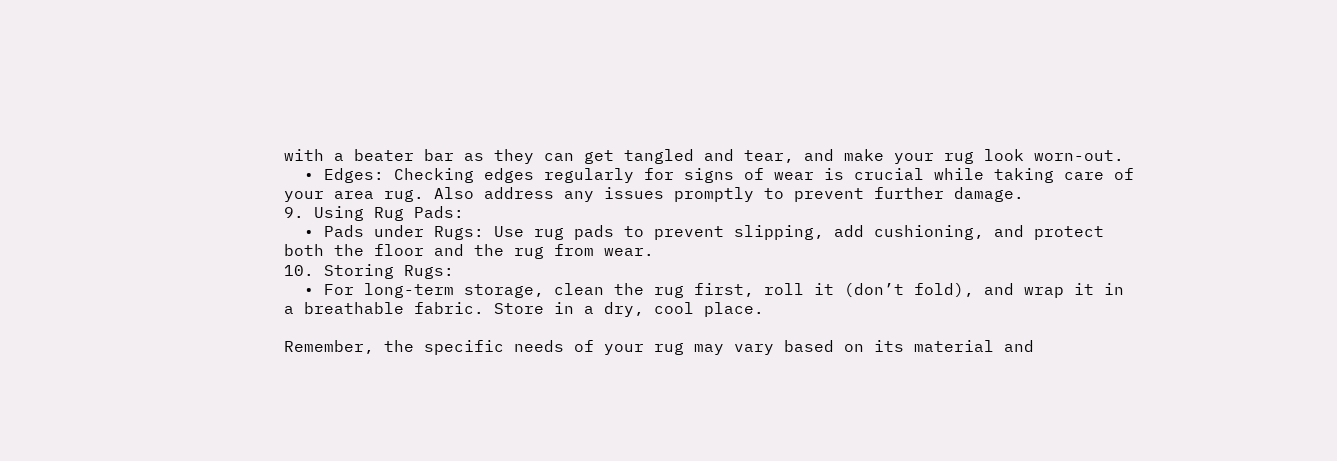with a beater bar as they can get tangled and tear, and make your rug look worn-out.
  • Edges: Checking edges regularly for signs of wear is crucial while taking care of your area rug. Also address any issues promptly to prevent further damage.
9. Using Rug Pads:
  • Pads under Rugs: Use rug pads to prevent slipping, add cushioning, and protect both the floor and the rug from wear.
10. Storing Rugs:
  • For long-term storage, clean the rug first, roll it (don’t fold), and wrap it in a breathable fabric. Store in a dry, cool place.

Remember, the specific needs of your rug may vary based on its material and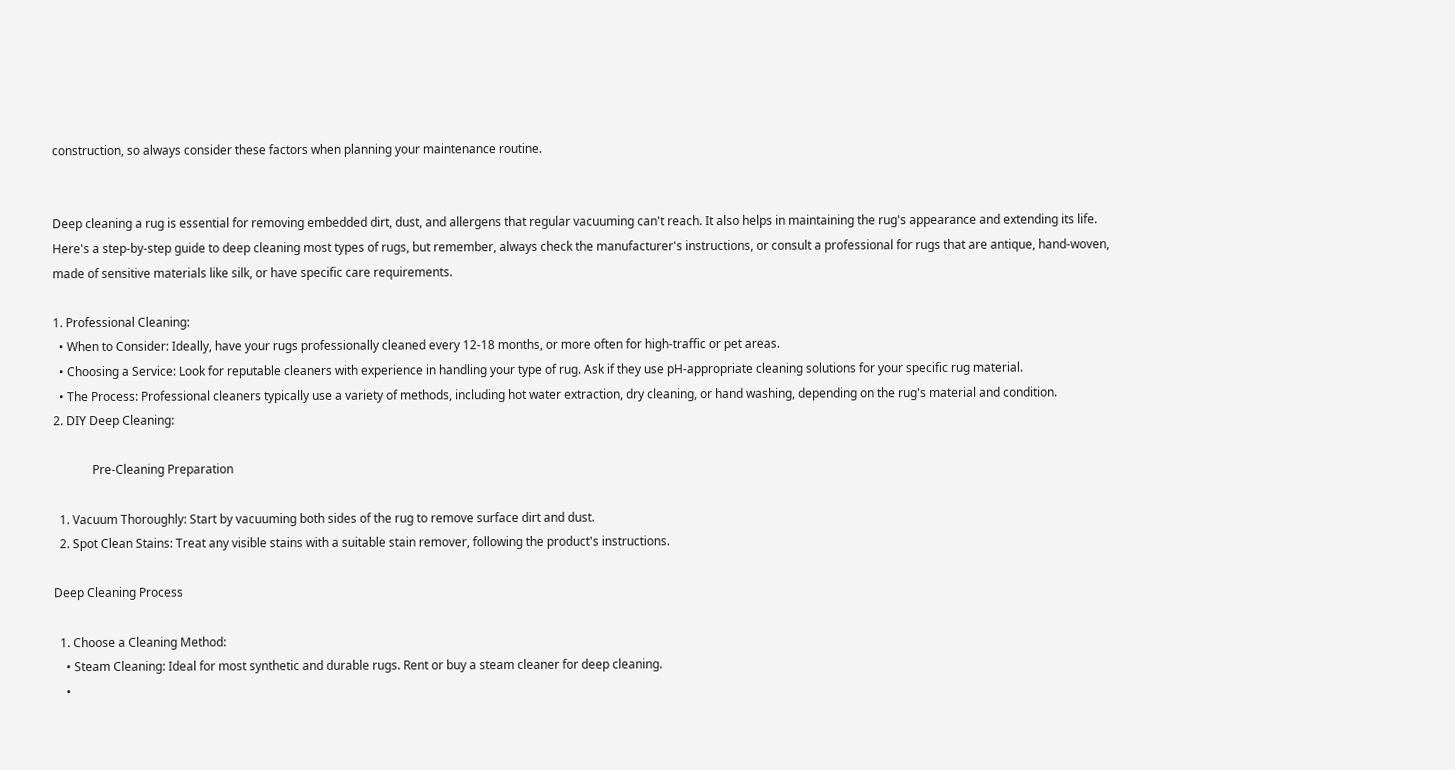construction, so always consider these factors when planning your maintenance routine.


Deep cleaning a rug is essential for removing embedded dirt, dust, and allergens that regular vacuuming can't reach. It also helps in maintaining the rug's appearance and extending its life. Here's a step-by-step guide to deep cleaning most types of rugs, but remember, always check the manufacturer's instructions, or consult a professional for rugs that are antique, hand-woven, made of sensitive materials like silk, or have specific care requirements.

1. Professional Cleaning:
  • When to Consider: Ideally, have your rugs professionally cleaned every 12-18 months, or more often for high-traffic or pet areas.
  • Choosing a Service: Look for reputable cleaners with experience in handling your type of rug. Ask if they use pH-appropriate cleaning solutions for your specific rug material.
  • The Process: Professional cleaners typically use a variety of methods, including hot water extraction, dry cleaning, or hand washing, depending on the rug's material and condition.
2. DIY Deep Cleaning:

             Pre-Cleaning Preparation

  1. Vacuum Thoroughly: Start by vacuuming both sides of the rug to remove surface dirt and dust.
  2. Spot Clean Stains: Treat any visible stains with a suitable stain remover, following the product's instructions.

Deep Cleaning Process

  1. Choose a Cleaning Method:
    • Steam Cleaning: Ideal for most synthetic and durable rugs. Rent or buy a steam cleaner for deep cleaning.
    •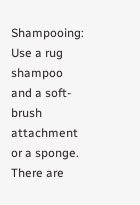Shampooing: Use a rug shampoo and a soft-brush attachment or a sponge. There are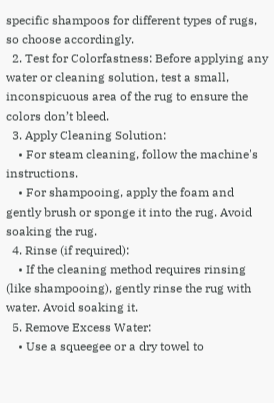specific shampoos for different types of rugs, so choose accordingly.
  2. Test for Colorfastness: Before applying any water or cleaning solution, test a small, inconspicuous area of the rug to ensure the colors don’t bleed.
  3. Apply Cleaning Solution:
    • For steam cleaning, follow the machine's instructions.
    • For shampooing, apply the foam and gently brush or sponge it into the rug. Avoid soaking the rug.
  4. Rinse (if required):
    • If the cleaning method requires rinsing (like shampooing), gently rinse the rug with water. Avoid soaking it.
  5. Remove Excess Water:
    • Use a squeegee or a dry towel to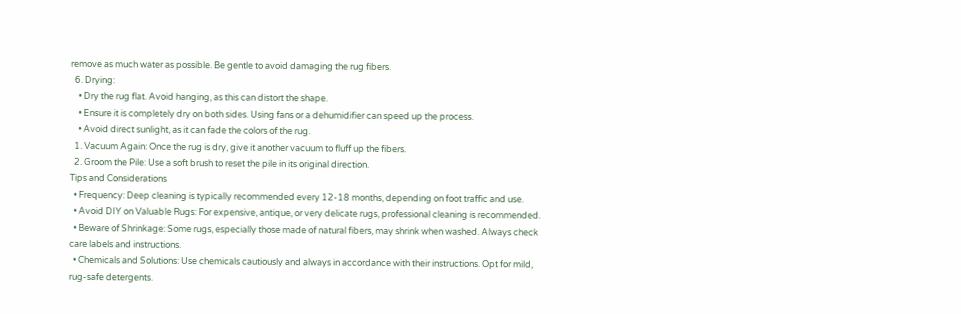remove as much water as possible. Be gentle to avoid damaging the rug fibers.
  6. Drying:
    • Dry the rug flat. Avoid hanging, as this can distort the shape.
    • Ensure it is completely dry on both sides. Using fans or a dehumidifier can speed up the process.
    • Avoid direct sunlight, as it can fade the colors of the rug.
  1. Vacuum Again: Once the rug is dry, give it another vacuum to fluff up the fibers.
  2. Groom the Pile: Use a soft brush to reset the pile in its original direction.
Tips and Considerations
  • Frequency: Deep cleaning is typically recommended every 12-18 months, depending on foot traffic and use.
  • Avoid DIY on Valuable Rugs: For expensive, antique, or very delicate rugs, professional cleaning is recommended.
  • Beware of Shrinkage: Some rugs, especially those made of natural fibers, may shrink when washed. Always check care labels and instructions.
  • Chemicals and Solutions: Use chemicals cautiously and always in accordance with their instructions. Opt for mild, rug-safe detergents.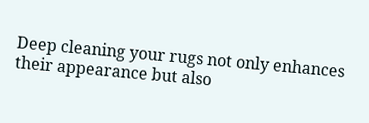Deep cleaning your rugs not only enhances their appearance but also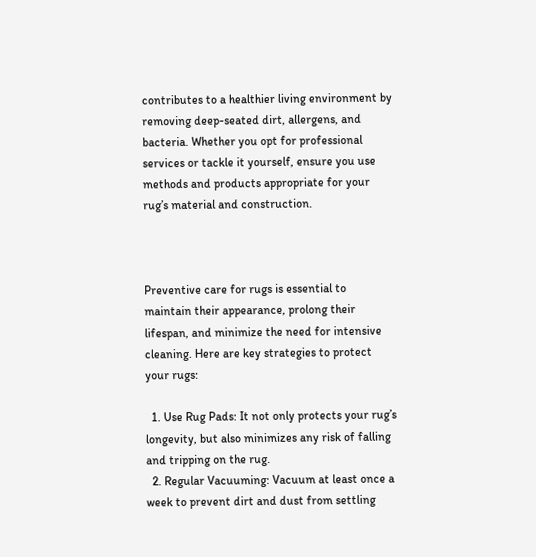contributes to a healthier living environment by removing deep-seated dirt, allergens, and bacteria. Whether you opt for professional services or tackle it yourself, ensure you use methods and products appropriate for your rug’s material and construction.



Preventive care for rugs is essential to maintain their appearance, prolong their lifespan, and minimize the need for intensive cleaning. Here are key strategies to protect your rugs:

  1. Use Rug Pads: It not only protects your rug’s longevity, but also minimizes any risk of falling and tripping on the rug.
  2. Regular Vacuuming: Vacuum at least once a week to prevent dirt and dust from settling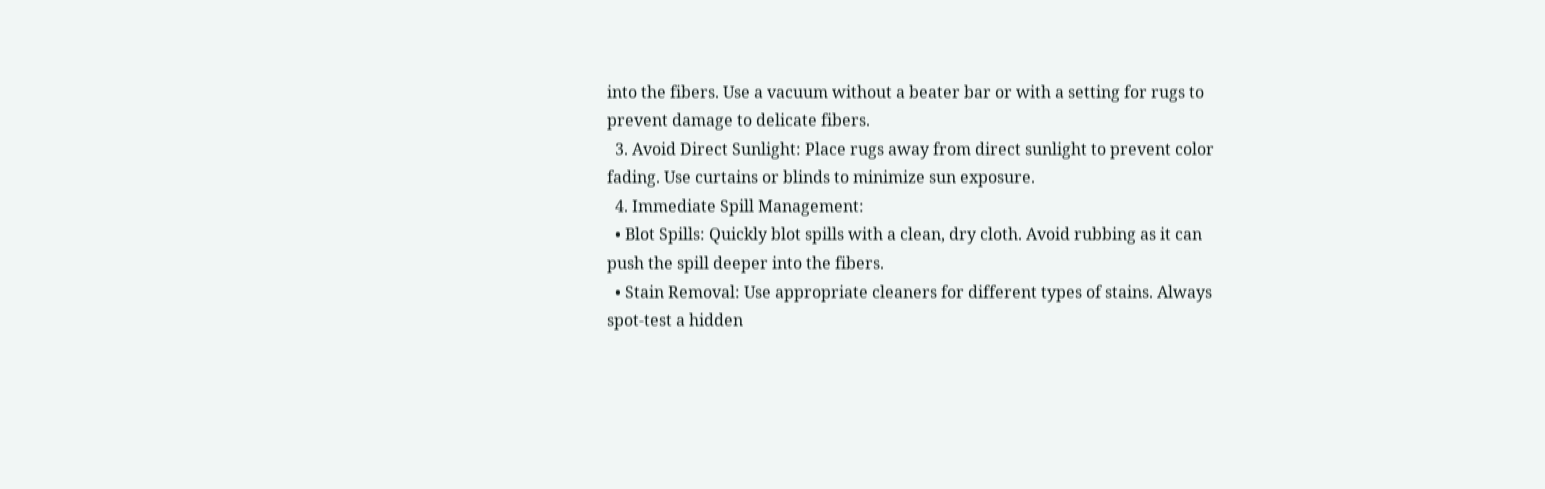into the fibers. Use a vacuum without a beater bar or with a setting for rugs to prevent damage to delicate fibers.
  3. Avoid Direct Sunlight: Place rugs away from direct sunlight to prevent color fading. Use curtains or blinds to minimize sun exposure.
  4. Immediate Spill Management:
  • Blot Spills: Quickly blot spills with a clean, dry cloth. Avoid rubbing as it can push the spill deeper into the fibers.
  • Stain Removal: Use appropriate cleaners for different types of stains. Always spot-test a hidden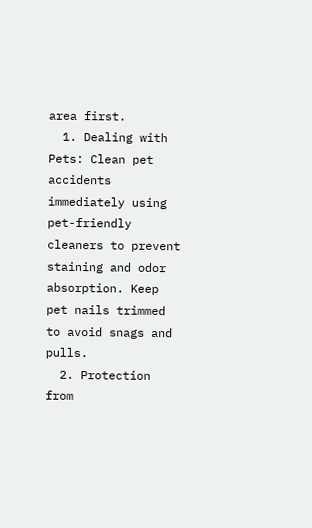area first.
  1. Dealing with Pets: Clean pet accidents immediately using pet-friendly cleaners to prevent staining and odor absorption. Keep pet nails trimmed to avoid snags and pulls.
  2. Protection from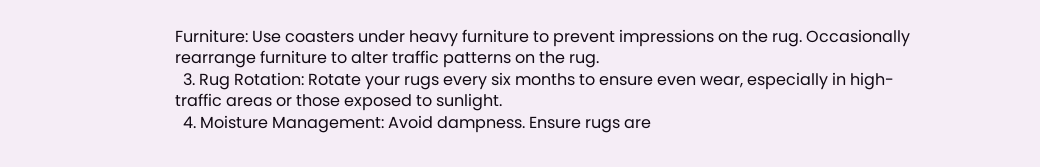Furniture: Use coasters under heavy furniture to prevent impressions on the rug. Occasionally rearrange furniture to alter traffic patterns on the rug.
  3. Rug Rotation: Rotate your rugs every six months to ensure even wear, especially in high-traffic areas or those exposed to sunlight.
  4. Moisture Management: Avoid dampness. Ensure rugs are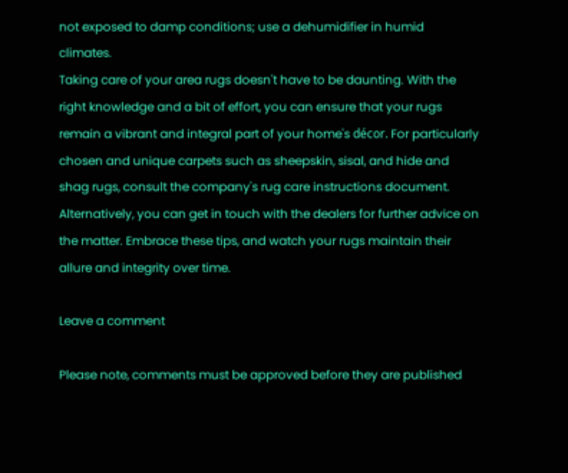not exposed to damp conditions; use a dehumidifier in humid climates.
Taking care of your area rugs doesn't have to be daunting. With the right knowledge and a bit of effort, you can ensure that your rugs remain a vibrant and integral part of your home's décor. For particularly chosen and unique carpets such as sheepskin, sisal, and hide and shag rugs, consult the company's rug care instructions document. Alternatively, you can get in touch with the dealers for further advice on the matter. Embrace these tips, and watch your rugs maintain their allure and integrity over time.

Leave a comment

Please note, comments must be approved before they are published